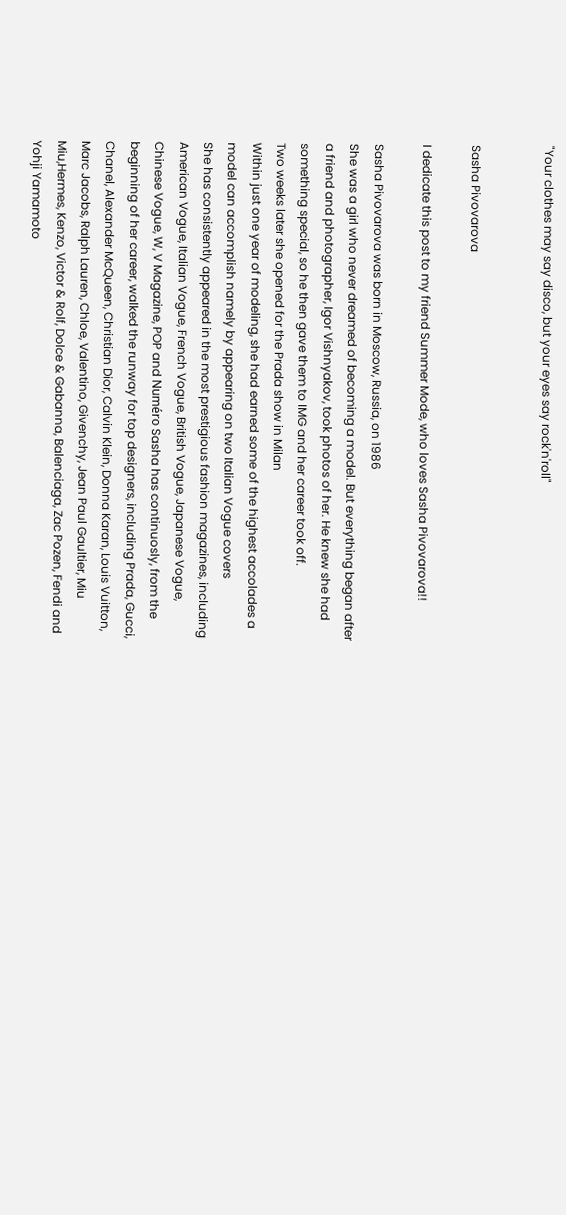"Your clothes may say disco, but your eyes say rock'n'roll"


Sasha Pivovarova

I dedicate this post to my friend Summer Mode, who loves Sasha Pivovarova!!

Sasha Pivovarova was born in Moscow, Russia, on 1986
She was a girl who never dreamed of becoming a model. But everything began after a friend and photographer, Igor Vishnyakov, took photos of her. He knew she had something special, so he then gave them to IMG and her career took off.
Two weeks later she opened for the Prada show in Milan
Within just one year of modeling, she had earned some of the highest accolades a model can accomplish namely by appearing on two Italian Vogue covers
She has consistently appeared in the most prestigious fashion magazines, including American Vogue, Italian Vogue, French Vogue, British Vogue, Japanese Vogue, Chinese Vogue, W, V Magazine, POP and Numéro Sasha has continuosly, from the beginning of her career, walked the runway for top designers, including Prada, Gucci, Chanel, Alexander McQueen, Christian Dior, Calvin Klein, Donna Karan, Louis Vuitton, Marc Jacobs, Ralph Lauren, Chloe, Valentino, Givenchy, Jean Paul Gaultier, Miu Miu,Hermes, Kenzo, Victor & Rolf, Dolce & Gabanna, Balenciaga, Zac Pozen, Fendi and Yohji Yamamoto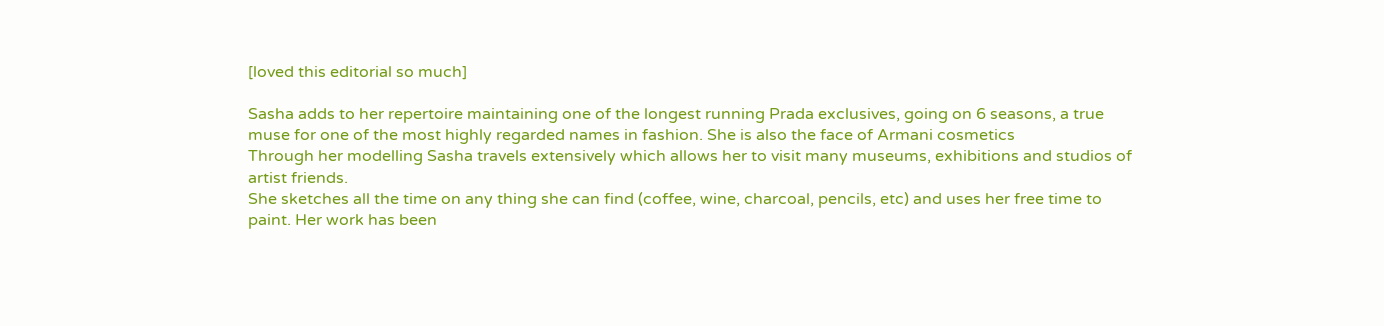[loved this editorial so much]

Sasha adds to her repertoire maintaining one of the longest running Prada exclusives, going on 6 seasons, a true muse for one of the most highly regarded names in fashion. She is also the face of Armani cosmetics
Through her modelling Sasha travels extensively which allows her to visit many museums, exhibitions and studios of artist friends.
She sketches all the time on any thing she can find (coffee, wine, charcoal, pencils, etc) and uses her free time to paint. Her work has been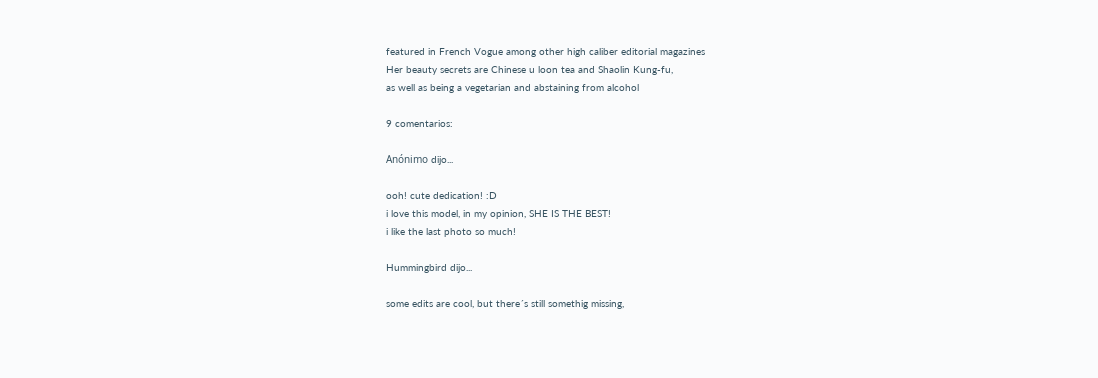featured in French Vogue among other high caliber editorial magazines
Her beauty secrets are Chinese u loon tea and Shaolin Kung-fu,
as well as being a vegetarian and abstaining from alcohol

9 comentarios:

Anónimo dijo...

ooh! cute dedication! :D
i love this model, in my opinion, SHE IS THE BEST!
i like the last photo so much!

Hummingbird dijo...

some edits are cool, but there´s still somethig missing,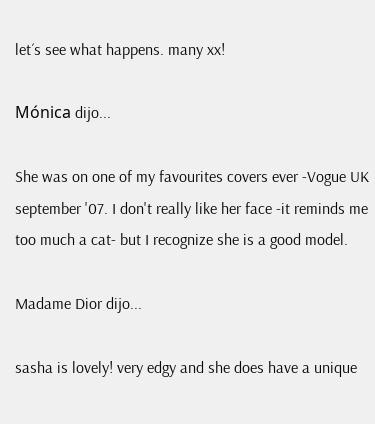let´s see what happens. many xx!

Mónica dijo...

She was on one of my favourites covers ever -Vogue UK september '07. I don't really like her face -it reminds me too much a cat- but I recognize she is a good model.

Madame Dior dijo...

sasha is lovely! very edgy and she does have a unique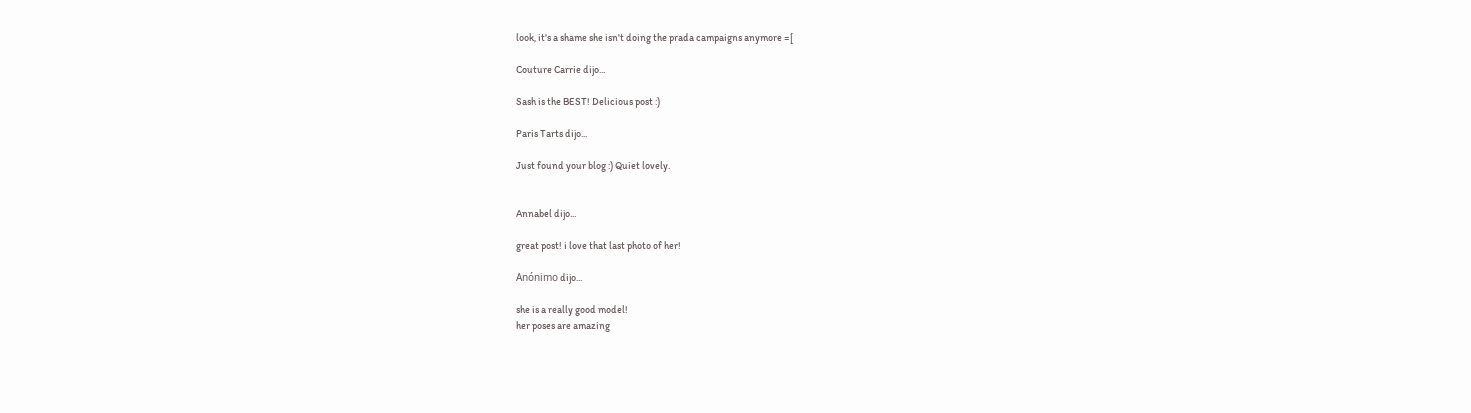look, it's a shame she isn't doing the prada campaigns anymore =[

Couture Carrie dijo...

Sash is the BEST! Delicious post :)

Paris Tarts dijo...

Just found your blog :) Quiet lovely.


Annabel dijo...

great post! i love that last photo of her!

Anónimo dijo...

she is a really good model!
her poses are amazing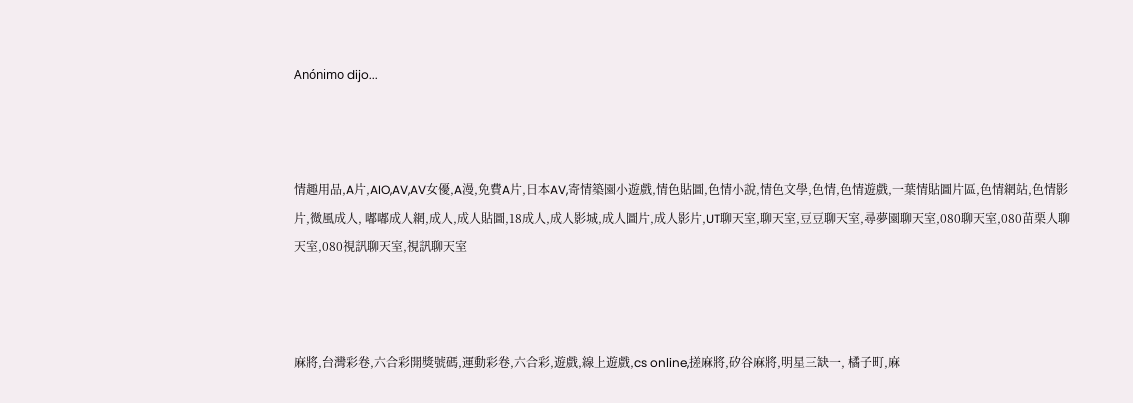Anónimo dijo...



情趣用品,A片,AIO,AV,AV女優,A漫,免費A片,日本AV,寄情築園小遊戲,情色貼圖,色情小說,情色文學,色情,色情遊戲,一葉情貼圖片區,色情網站,色情影片,微風成人, 嘟嘟成人網,成人,成人貼圖,18成人,成人影城,成人圖片,成人影片,UT聊天室,聊天室,豆豆聊天室,尋夢園聊天室,080聊天室,080苗栗人聊天室,080視訊聊天室,視訊聊天室



麻將,台灣彩卷,六合彩開獎號碼,運動彩卷,六合彩,遊戲,線上遊戲,cs online,搓麻將,矽谷麻將,明星三缺一, 橘子町,麻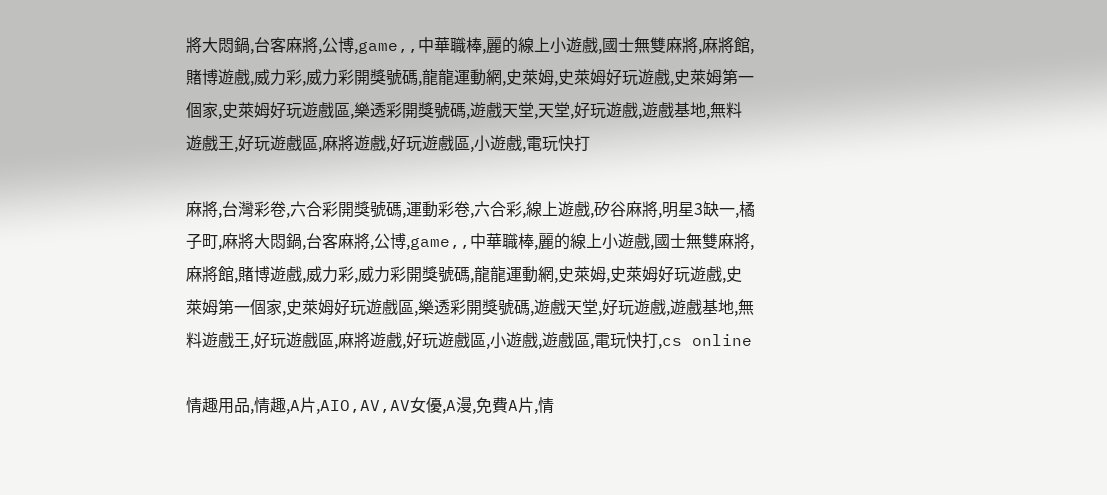將大悶鍋,台客麻將,公博,game,,中華職棒,麗的線上小遊戲,國士無雙麻將,麻將館,賭博遊戲,威力彩,威力彩開獎號碼,龍龍運動網,史萊姆,史萊姆好玩遊戲,史萊姆第一個家,史萊姆好玩遊戲區,樂透彩開獎號碼,遊戲天堂,天堂,好玩遊戲,遊戲基地,無料遊戲王,好玩遊戲區,麻將遊戲,好玩遊戲區,小遊戲,電玩快打

麻將,台灣彩卷,六合彩開獎號碼,運動彩卷,六合彩,線上遊戲,矽谷麻將,明星3缺一,橘子町,麻將大悶鍋,台客麻將,公博,game,,中華職棒,麗的線上小遊戲,國士無雙麻將,麻將館,賭博遊戲,威力彩,威力彩開獎號碼,龍龍運動網,史萊姆,史萊姆好玩遊戲,史萊姆第一個家,史萊姆好玩遊戲區,樂透彩開獎號碼,遊戲天堂,好玩遊戲,遊戲基地,無料遊戲王,好玩遊戲區,麻將遊戲,好玩遊戲區,小遊戲,遊戲區,電玩快打,cs online

情趣用品,情趣,A片,AIO,AV,AV女優,A漫,免費A片,情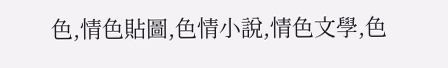色,情色貼圖,色情小說,情色文學,色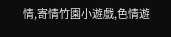情,寄情竹園小遊戲,色情遊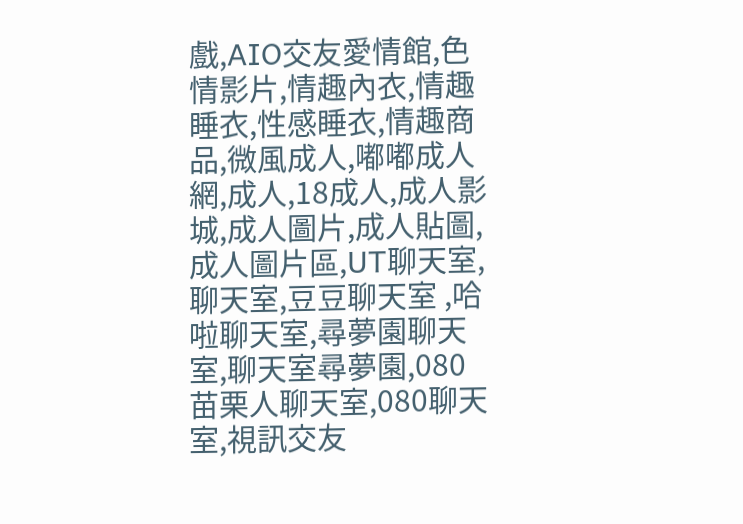戲,AIO交友愛情館,色情影片,情趣內衣,情趣睡衣,性感睡衣,情趣商品,微風成人,嘟嘟成人網,成人,18成人,成人影城,成人圖片,成人貼圖,成人圖片區,UT聊天室,聊天室,豆豆聊天室 ,哈啦聊天室,尋夢園聊天室,聊天室尋夢園,080苗栗人聊天室,080聊天室,視訊交友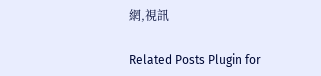網,視訊

Related Posts Plugin for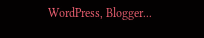WordPress, Blogger...